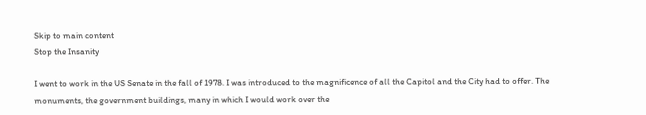Skip to main content
Stop the Insanity

I went to work in the US Senate in the fall of 1978. I was introduced to the magnificence of all the Capitol and the City had to offer. The monuments, the government buildings, many in which I would work over the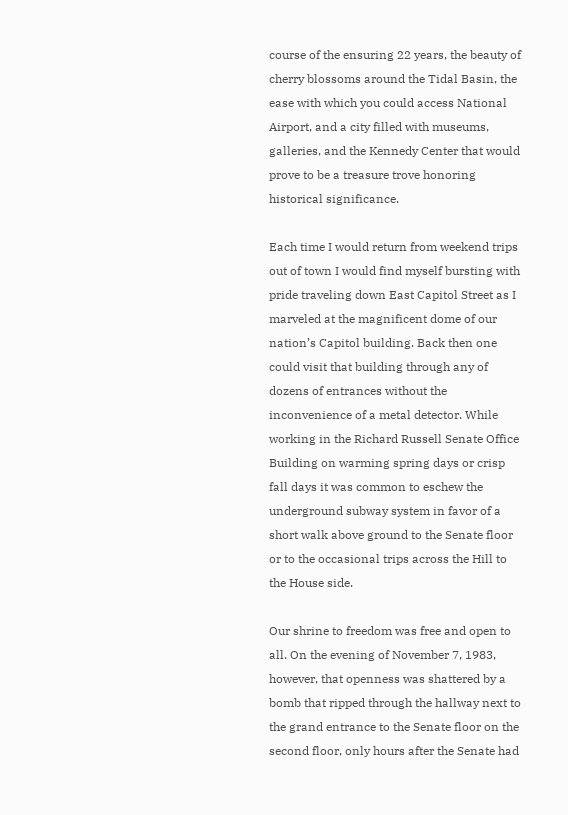course of the ensuring 22 years, the beauty of cherry blossoms around the Tidal Basin, the ease with which you could access National Airport, and a city filled with museums, galleries, and the Kennedy Center that would prove to be a treasure trove honoring historical significance.

Each time I would return from weekend trips out of town I would find myself bursting with pride traveling down East Capitol Street as I marveled at the magnificent dome of our nation’s Capitol building. Back then one could visit that building through any of dozens of entrances without the inconvenience of a metal detector. While working in the Richard Russell Senate Office Building on warming spring days or crisp fall days it was common to eschew the underground subway system in favor of a short walk above ground to the Senate floor or to the occasional trips across the Hill to the House side.

Our shrine to freedom was free and open to all. On the evening of November 7, 1983, however, that openness was shattered by a bomb that ripped through the hallway next to the grand entrance to the Senate floor on the second floor, only hours after the Senate had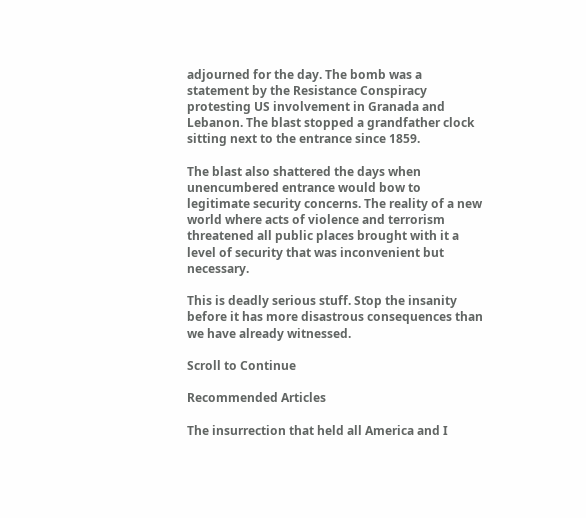adjourned for the day. The bomb was a statement by the Resistance Conspiracy protesting US involvement in Granada and Lebanon. The blast stopped a grandfather clock sitting next to the entrance since 1859.

The blast also shattered the days when unencumbered entrance would bow to legitimate security concerns. The reality of a new world where acts of violence and terrorism threatened all public places brought with it a level of security that was inconvenient but necessary.

This is deadly serious stuff. Stop the insanity before it has more disastrous consequences than we have already witnessed.

Scroll to Continue

Recommended Articles

The insurrection that held all America and I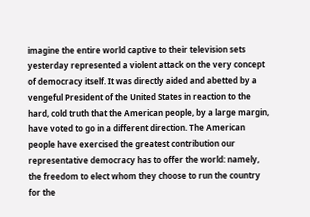imagine the entire world captive to their television sets yesterday represented a violent attack on the very concept of democracy itself. It was directly aided and abetted by a vengeful President of the United States in reaction to the hard, cold truth that the American people, by a large margin, have voted to go in a different direction. The American people have exercised the greatest contribution our representative democracy has to offer the world: namely, the freedom to elect whom they choose to run the country for the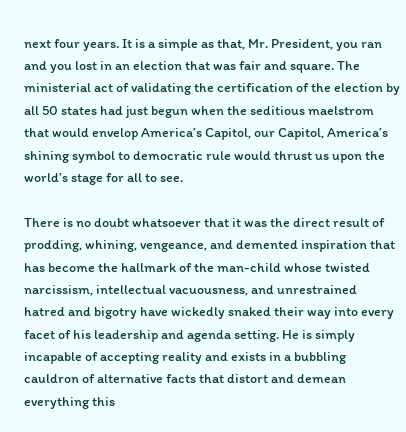next four years. It is a simple as that, Mr. President, you ran and you lost in an election that was fair and square. The ministerial act of validating the certification of the election by all 50 states had just begun when the seditious maelstrom that would envelop America’s Capitol, our Capitol, America’s shining symbol to democratic rule would thrust us upon the world’s stage for all to see.

There is no doubt whatsoever that it was the direct result of prodding, whining, vengeance, and demented inspiration that has become the hallmark of the man-child whose twisted narcissism, intellectual vacuousness, and unrestrained hatred and bigotry have wickedly snaked their way into every facet of his leadership and agenda setting. He is simply incapable of accepting reality and exists in a bubbling cauldron of alternative facts that distort and demean everything this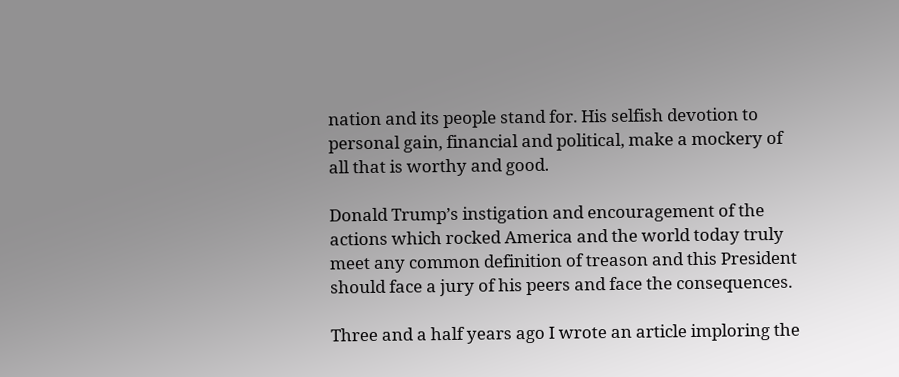nation and its people stand for. His selfish devotion to personal gain, financial and political, make a mockery of all that is worthy and good.

Donald Trump’s instigation and encouragement of the actions which rocked America and the world today truly meet any common definition of treason and this President should face a jury of his peers and face the consequences.

Three and a half years ago I wrote an article imploring the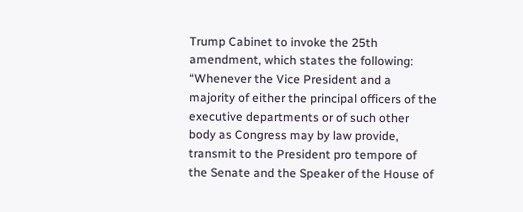Trump Cabinet to invoke the 25th amendment, which states the following: “Whenever the Vice President and a majority of either the principal officers of the executive departments or of such other body as Congress may by law provide, transmit to the President pro tempore of the Senate and the Speaker of the House of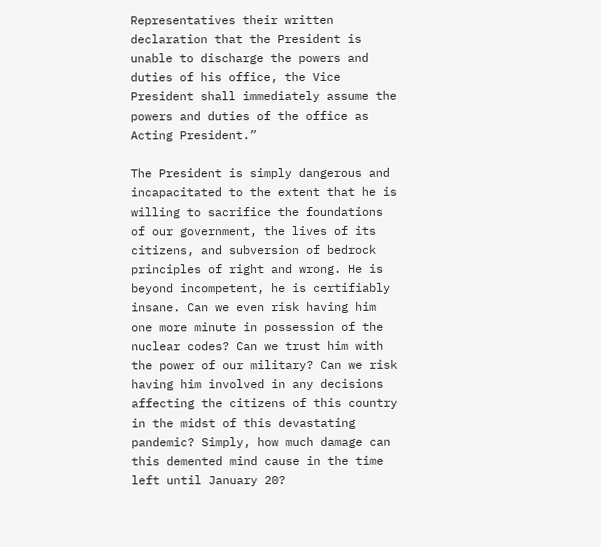Representatives their written declaration that the President is unable to discharge the powers and duties of his office, the Vice President shall immediately assume the powers and duties of the office as Acting President.”

The President is simply dangerous and incapacitated to the extent that he is willing to sacrifice the foundations of our government, the lives of its citizens, and subversion of bedrock principles of right and wrong. He is beyond incompetent, he is certifiably insane. Can we even risk having him one more minute in possession of the nuclear codes? Can we trust him with the power of our military? Can we risk having him involved in any decisions affecting the citizens of this country in the midst of this devastating pandemic? Simply, how much damage can this demented mind cause in the time left until January 20?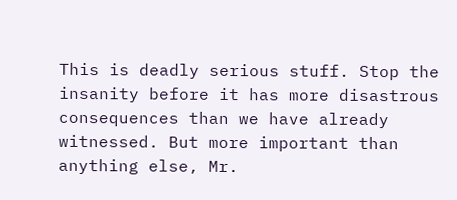This is deadly serious stuff. Stop the insanity before it has more disastrous consequences than we have already witnessed. But more important than anything else, Mr.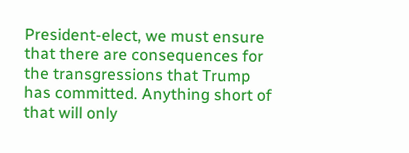President-elect, we must ensure that there are consequences for the transgressions that Trump has committed. Anything short of that will only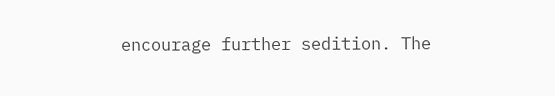encourage further sedition. The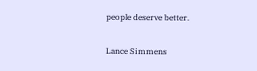people deserve better.

Lance Simmens